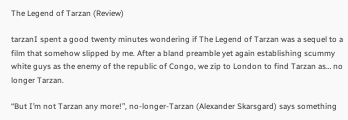The Legend of Tarzan (Review)

tarzanI spent a good twenty minutes wondering if The Legend of Tarzan was a sequel to a film that somehow slipped by me. After a bland preamble yet again establishing scummy white guys as the enemy of the republic of Congo, we zip to London to find Tarzan as… no longer Tarzan.

“But I’m not Tarzan any more!”, no-longer-Tarzan (Alexander Skarsgard) says something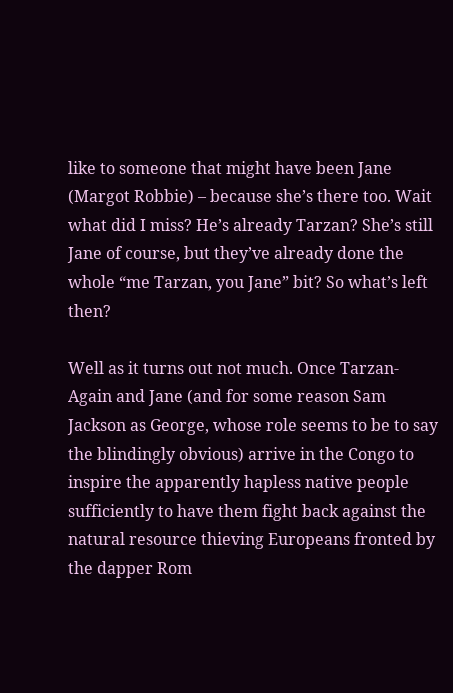like to someone that might have been Jane (Margot Robbie) – because she’s there too. Wait what did I miss? He’s already Tarzan? She’s still Jane of course, but they’ve already done the whole “me Tarzan, you Jane” bit? So what’s left then?

Well as it turns out not much. Once Tarzan-Again and Jane (and for some reason Sam Jackson as George, whose role seems to be to say the blindingly obvious) arrive in the Congo to inspire the apparently hapless native people sufficiently to have them fight back against the natural resource thieving Europeans fronted by the dapper Rom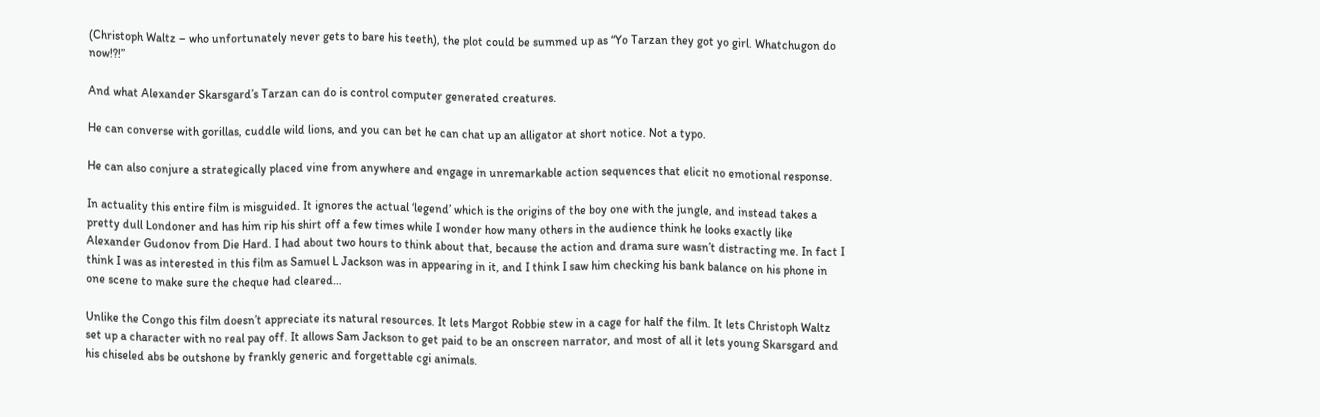(Christoph Waltz – who unfortunately never gets to bare his teeth), the plot could be summed up as “Yo Tarzan they got yo girl. Whatchugon do now!?!”

And what Alexander Skarsgard’s Tarzan can do is control computer generated creatures.

He can converse with gorillas, cuddle wild lions, and you can bet he can chat up an alligator at short notice. Not a typo.

He can also conjure a strategically placed vine from anywhere and engage in unremarkable action sequences that elicit no emotional response.

In actuality this entire film is misguided. It ignores the actual ‘legend’ which is the origins of the boy one with the jungle, and instead takes a pretty dull Londoner and has him rip his shirt off a few times while I wonder how many others in the audience think he looks exactly like Alexander Gudonov from Die Hard. I had about two hours to think about that, because the action and drama sure wasn’t distracting me. In fact I think I was as interested in this film as Samuel L Jackson was in appearing in it, and I think I saw him checking his bank balance on his phone in one scene to make sure the cheque had cleared…

Unlike the Congo this film doesn’t appreciate its natural resources. It lets Margot Robbie stew in a cage for half the film. It lets Christoph Waltz set up a character with no real pay off. It allows Sam Jackson to get paid to be an onscreen narrator, and most of all it lets young Skarsgard and his chiseled abs be outshone by frankly generic and forgettable cgi animals.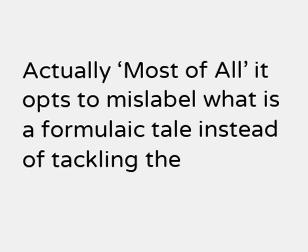Actually ‘Most of All’ it opts to mislabel what is a formulaic tale instead of tackling the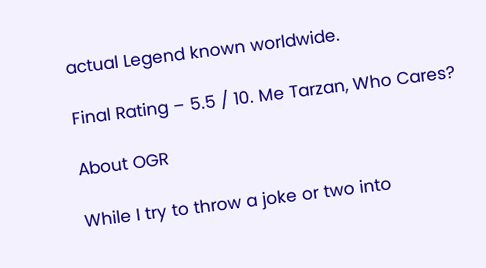actual Legend known worldwide.

Final Rating – 5.5 / 10. Me Tarzan, Who Cares?

About OGR

While I try to throw a joke or two into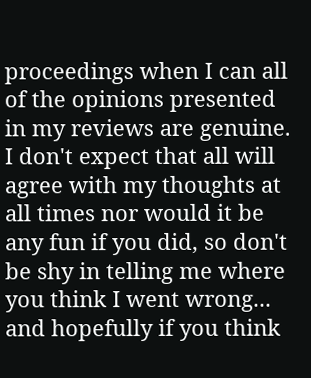proceedings when I can all of the opinions presented in my reviews are genuine. I don't expect that all will agree with my thoughts at all times nor would it be any fun if you did, so don't be shy in telling me where you think I went wrong... and hopefully if you think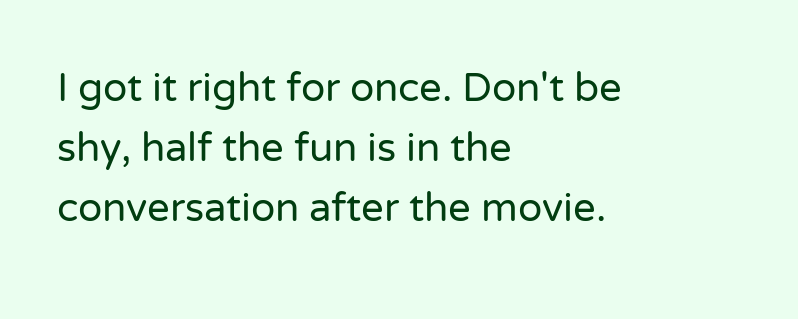I got it right for once. Don't be shy, half the fun is in the conversation after the movie.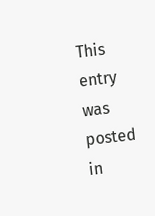This entry was posted in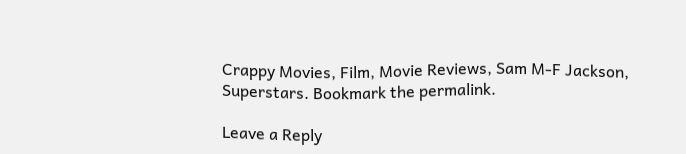Crappy Movies, Film, Movie Reviews, Sam M-F Jackson, Superstars. Bookmark the permalink.

Leave a Reply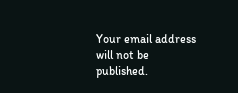Your email address will not be published.